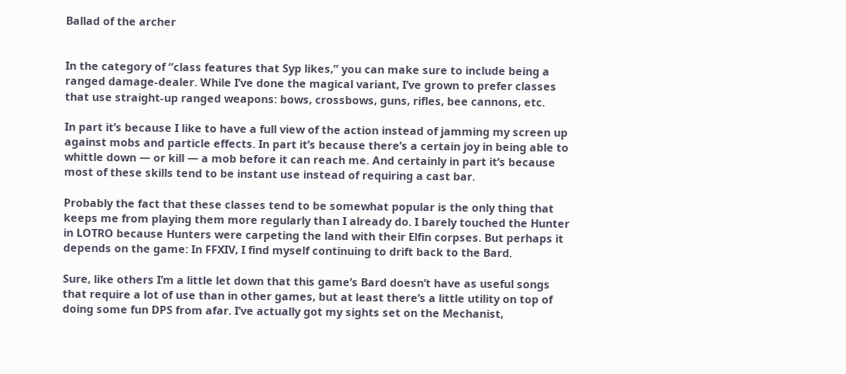Ballad of the archer


In the category of “class features that Syp likes,” you can make sure to include being a ranged damage-dealer. While I’ve done the magical variant, I’ve grown to prefer classes that use straight-up ranged weapons: bows, crossbows, guns, rifles, bee cannons, etc.

In part it’s because I like to have a full view of the action instead of jamming my screen up against mobs and particle effects. In part it’s because there’s a certain joy in being able to whittle down — or kill — a mob before it can reach me. And certainly in part it’s because most of these skills tend to be instant use instead of requiring a cast bar.

Probably the fact that these classes tend to be somewhat popular is the only thing that keeps me from playing them more regularly than I already do. I barely touched the Hunter in LOTRO because Hunters were carpeting the land with their Elfin corpses. But perhaps it depends on the game: In FFXIV, I find myself continuing to drift back to the Bard.

Sure, like others I’m a little let down that this game’s Bard doesn’t have as useful songs that require a lot of use than in other games, but at least there’s a little utility on top of doing some fun DPS from afar. I’ve actually got my sights set on the Mechanist,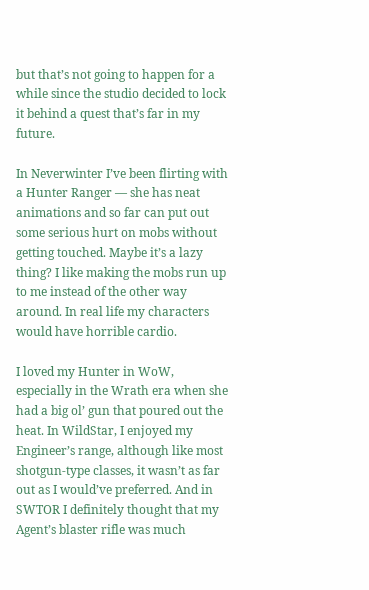but that’s not going to happen for a while since the studio decided to lock it behind a quest that’s far in my future.

In Neverwinter I’ve been flirting with a Hunter Ranger — she has neat animations and so far can put out some serious hurt on mobs without getting touched. Maybe it’s a lazy thing? I like making the mobs run up to me instead of the other way around. In real life my characters would have horrible cardio.

I loved my Hunter in WoW, especially in the Wrath era when she had a big ol’ gun that poured out the heat. In WildStar, I enjoyed my Engineer’s range, although like most shotgun-type classes, it wasn’t as far out as I would’ve preferred. And in SWTOR I definitely thought that my Agent’s blaster rifle was much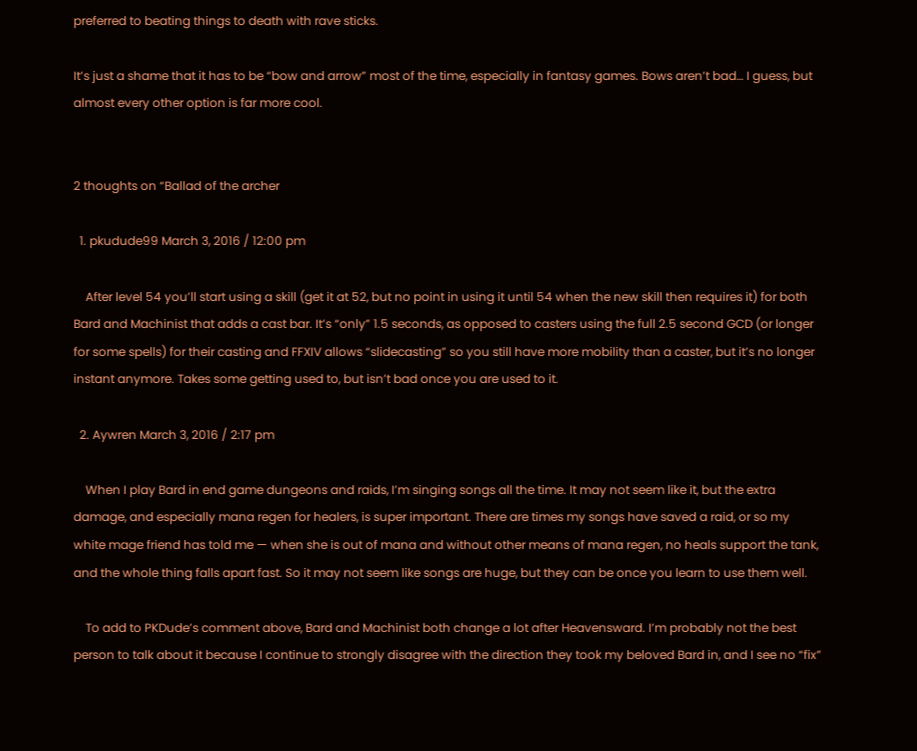preferred to beating things to death with rave sticks.

It’s just a shame that it has to be “bow and arrow” most of the time, especially in fantasy games. Bows aren’t bad… I guess, but almost every other option is far more cool.


2 thoughts on “Ballad of the archer

  1. pkudude99 March 3, 2016 / 12:00 pm

    After level 54 you’ll start using a skill (get it at 52, but no point in using it until 54 when the new skill then requires it) for both Bard and Machinist that adds a cast bar. It’s “only” 1.5 seconds, as opposed to casters using the full 2.5 second GCD (or longer for some spells) for their casting and FFXIV allows “slidecasting” so you still have more mobility than a caster, but it’s no longer instant anymore. Takes some getting used to, but isn’t bad once you are used to it.

  2. Aywren March 3, 2016 / 2:17 pm

    When I play Bard in end game dungeons and raids, I’m singing songs all the time. It may not seem like it, but the extra damage, and especially mana regen for healers, is super important. There are times my songs have saved a raid, or so my white mage friend has told me — when she is out of mana and without other means of mana regen, no heals support the tank, and the whole thing falls apart fast. So it may not seem like songs are huge, but they can be once you learn to use them well.

    To add to PKDude’s comment above, Bard and Machinist both change a lot after Heavensward. I’m probably not the best person to talk about it because I continue to strongly disagree with the direction they took my beloved Bard in, and I see no “fix”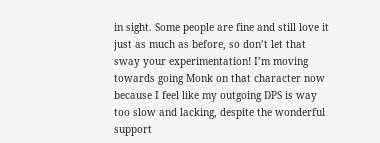in sight. Some people are fine and still love it just as much as before, so don’t let that sway your experimentation! I’m moving towards going Monk on that character now because I feel like my outgoing DPS is way too slow and lacking, despite the wonderful support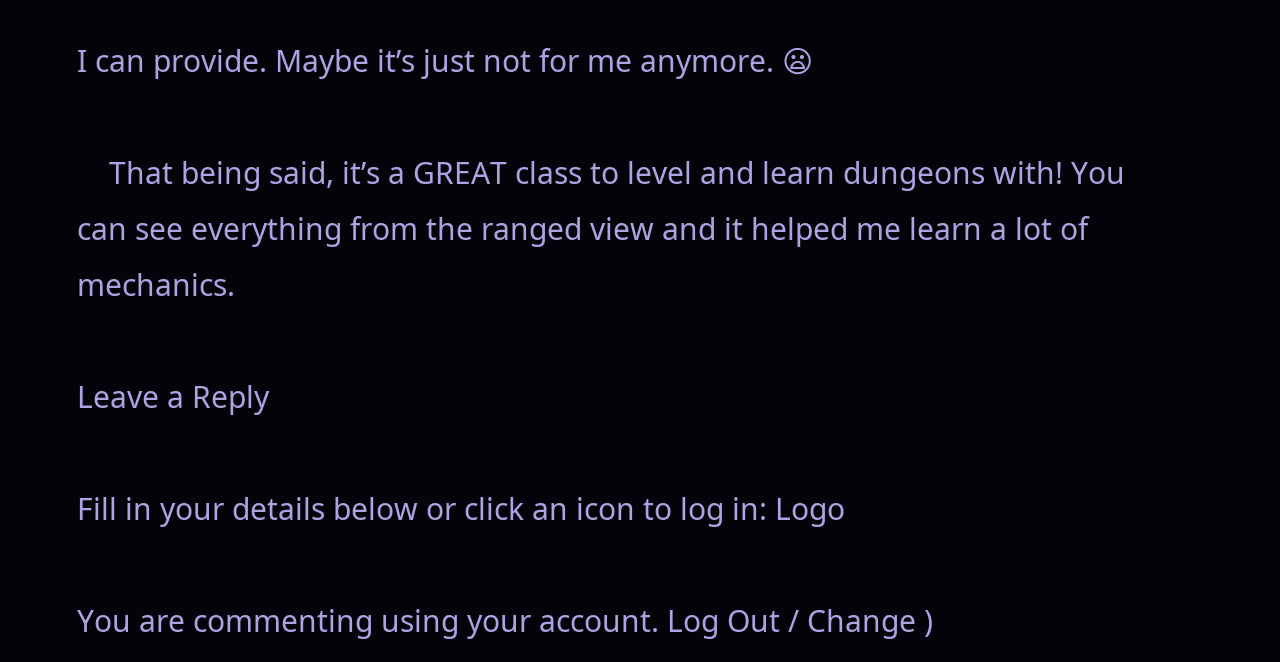I can provide. Maybe it’s just not for me anymore. 😦

    That being said, it’s a GREAT class to level and learn dungeons with! You can see everything from the ranged view and it helped me learn a lot of mechanics.

Leave a Reply

Fill in your details below or click an icon to log in: Logo

You are commenting using your account. Log Out / Change )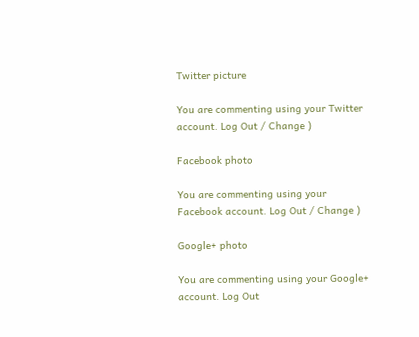Twitter picture

You are commenting using your Twitter account. Log Out / Change )

Facebook photo

You are commenting using your Facebook account. Log Out / Change )

Google+ photo

You are commenting using your Google+ account. Log Out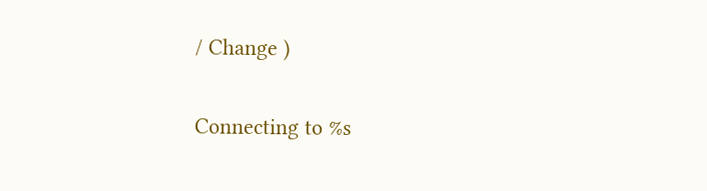/ Change )

Connecting to %s